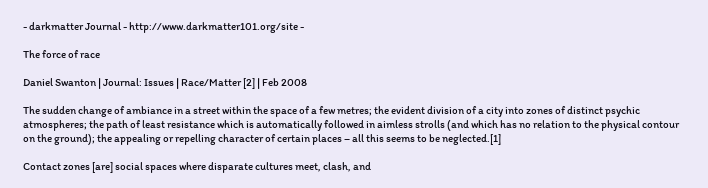- darkmatter Journal - http://www.darkmatter101.org/site -

The force of race

Daniel Swanton | Journal: Issues | Race/Matter [2] | Feb 2008

The sudden change of ambiance in a street within the space of a few metres; the evident division of a city into zones of distinct psychic atmospheres; the path of least resistance which is automatically followed in aimless strolls (and which has no relation to the physical contour on the ground); the appealing or repelling character of certain places – all this seems to be neglected.[1]

Contact zones [are] social spaces where disparate cultures meet, clash, and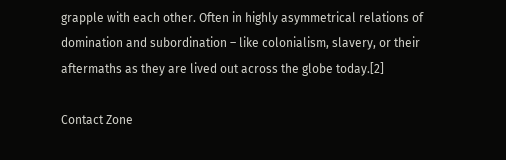grapple with each other. Often in highly asymmetrical relations of domination and subordination – like colonialism, slavery, or their aftermaths as they are lived out across the globe today.[2]

Contact Zone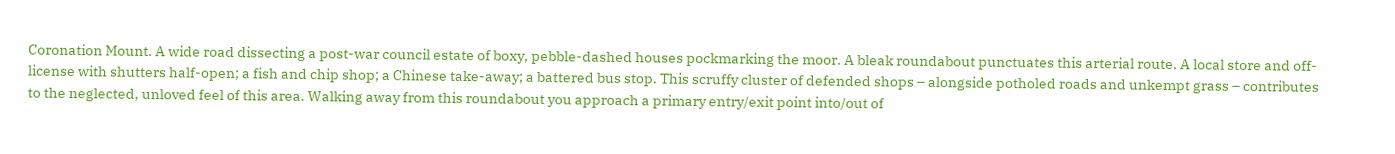Coronation Mount. A wide road dissecting a post-war council estate of boxy, pebble-dashed houses pockmarking the moor. A bleak roundabout punctuates this arterial route. A local store and off-license with shutters half-open; a fish and chip shop; a Chinese take-away; a battered bus stop. This scruffy cluster of defended shops – alongside potholed roads and unkempt grass – contributes to the neglected, unloved feel of this area. Walking away from this roundabout you approach a primary entry/exit point into/out of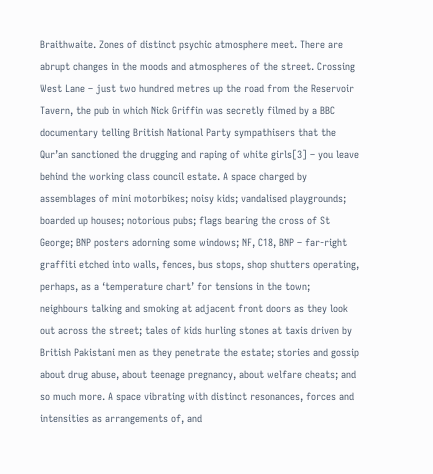Braithwaite. Zones of distinct psychic atmosphere meet. There are abrupt changes in the moods and atmospheres of the street. Crossing West Lane – just two hundred metres up the road from the Reservoir Tavern, the pub in which Nick Griffin was secretly filmed by a BBC documentary telling British National Party sympathisers that the Qur’an sanctioned the drugging and raping of white girls[3] – you leave behind the working class council estate. A space charged by assemblages of mini motorbikes; noisy kids; vandalised playgrounds; boarded up houses; notorious pubs; flags bearing the cross of St George; BNP posters adorning some windows; NF, C18, BNP – far-right graffiti etched into walls, fences, bus stops, shop shutters operating, perhaps, as a ‘temperature chart’ for tensions in the town; neighbours talking and smoking at adjacent front doors as they look out across the street; tales of kids hurling stones at taxis driven by British Pakistani men as they penetrate the estate; stories and gossip about drug abuse, about teenage pregnancy, about welfare cheats; and so much more. A space vibrating with distinct resonances, forces and intensities as arrangements of, and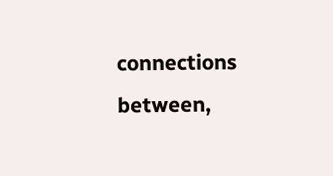connections between,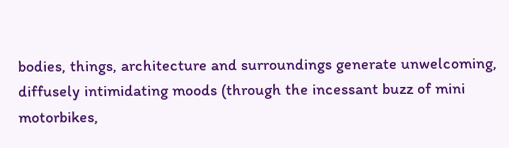bodies, things, architecture and surroundings generate unwelcoming, diffusely intimidating moods (through the incessant buzz of mini motorbikes,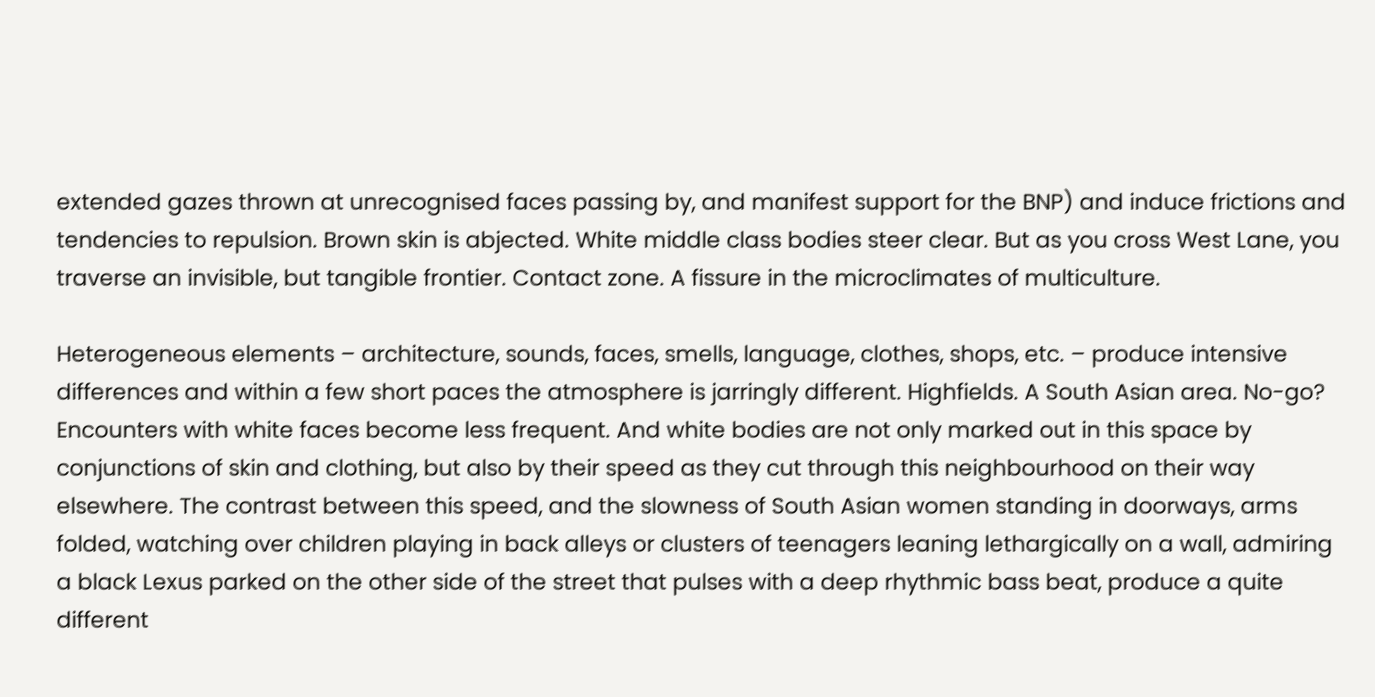extended gazes thrown at unrecognised faces passing by, and manifest support for the BNP) and induce frictions and tendencies to repulsion. Brown skin is abjected. White middle class bodies steer clear. But as you cross West Lane, you traverse an invisible, but tangible frontier. Contact zone. A fissure in the microclimates of multiculture.

Heterogeneous elements – architecture, sounds, faces, smells, language, clothes, shops, etc. – produce intensive differences and within a few short paces the atmosphere is jarringly different. Highfields. A South Asian area. No-go? Encounters with white faces become less frequent. And white bodies are not only marked out in this space by conjunctions of skin and clothing, but also by their speed as they cut through this neighbourhood on their way elsewhere. The contrast between this speed, and the slowness of South Asian women standing in doorways, arms folded, watching over children playing in back alleys or clusters of teenagers leaning lethargically on a wall, admiring a black Lexus parked on the other side of the street that pulses with a deep rhythmic bass beat, produce a quite different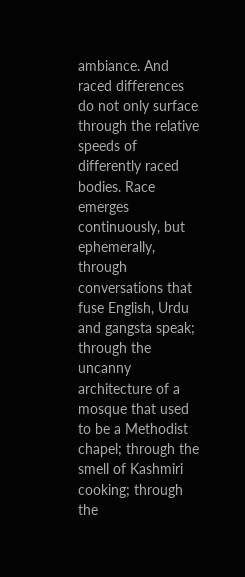ambiance. And raced differences do not only surface through the relative speeds of differently raced bodies. Race emerges continuously, but ephemerally, through conversations that fuse English, Urdu and gangsta speak; through the uncanny architecture of a mosque that used to be a Methodist chapel; through the smell of Kashmiri cooking; through the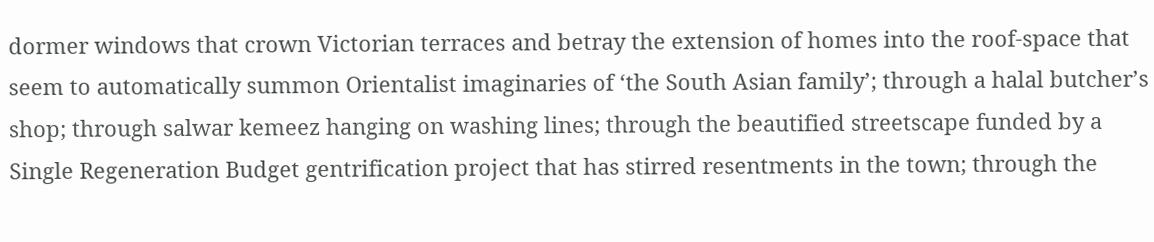dormer windows that crown Victorian terraces and betray the extension of homes into the roof-space that seem to automatically summon Orientalist imaginaries of ‘the South Asian family’; through a halal butcher’s shop; through salwar kemeez hanging on washing lines; through the beautified streetscape funded by a Single Regeneration Budget gentrification project that has stirred resentments in the town; through the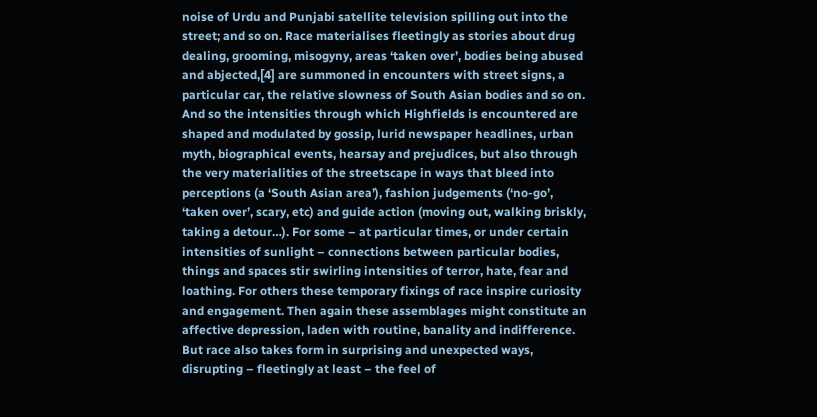noise of Urdu and Punjabi satellite television spilling out into the street; and so on. Race materialises fleetingly as stories about drug dealing, grooming, misogyny, areas ‘taken over’, bodies being abused and abjected,[4] are summoned in encounters with street signs, a particular car, the relative slowness of South Asian bodies and so on. And so the intensities through which Highfields is encountered are shaped and modulated by gossip, lurid newspaper headlines, urban myth, biographical events, hearsay and prejudices, but also through the very materialities of the streetscape in ways that bleed into perceptions (a ‘South Asian area’), fashion judgements (‘no-go’, ‘taken over’, scary, etc) and guide action (moving out, walking briskly, taking a detour…). For some – at particular times, or under certain intensities of sunlight – connections between particular bodies, things and spaces stir swirling intensities of terror, hate, fear and loathing. For others these temporary fixings of race inspire curiosity and engagement. Then again these assemblages might constitute an affective depression, laden with routine, banality and indifference. But race also takes form in surprising and unexpected ways, disrupting – fleetingly at least – the feel of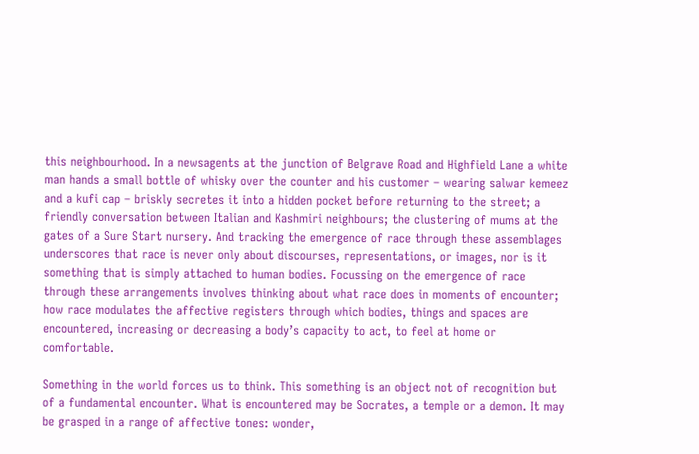this neighbourhood. In a newsagents at the junction of Belgrave Road and Highfield Lane a white man hands a small bottle of whisky over the counter and his customer – wearing salwar kemeez and a kufi cap – briskly secretes it into a hidden pocket before returning to the street; a friendly conversation between Italian and Kashmiri neighbours; the clustering of mums at the gates of a Sure Start nursery. And tracking the emergence of race through these assemblages underscores that race is never only about discourses, representations, or images, nor is it something that is simply attached to human bodies. Focussing on the emergence of race through these arrangements involves thinking about what race does in moments of encounter; how race modulates the affective registers through which bodies, things and spaces are encountered, increasing or decreasing a body’s capacity to act, to feel at home or comfortable.

Something in the world forces us to think. This something is an object not of recognition but of a fundamental encounter. What is encountered may be Socrates, a temple or a demon. It may be grasped in a range of affective tones: wonder,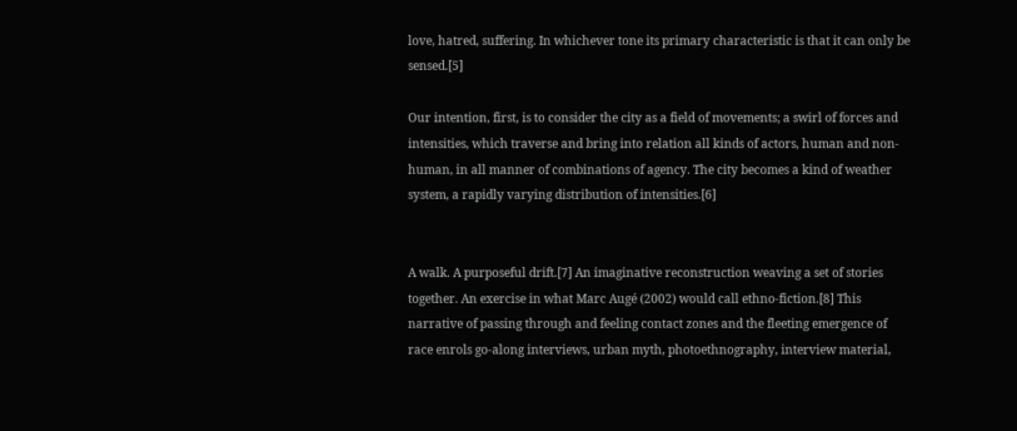love, hatred, suffering. In whichever tone its primary characteristic is that it can only be sensed.[5]

Our intention, first, is to consider the city as a field of movements; a swirl of forces and intensities, which traverse and bring into relation all kinds of actors, human and non-human, in all manner of combinations of agency. The city becomes a kind of weather system, a rapidly varying distribution of intensities.[6]


A walk. A purposeful drift.[7] An imaginative reconstruction weaving a set of stories together. An exercise in what Marc Augé (2002) would call ethno-fiction.[8] This narrative of passing through and feeling contact zones and the fleeting emergence of race enrols go-along interviews, urban myth, photoethnography, interview material,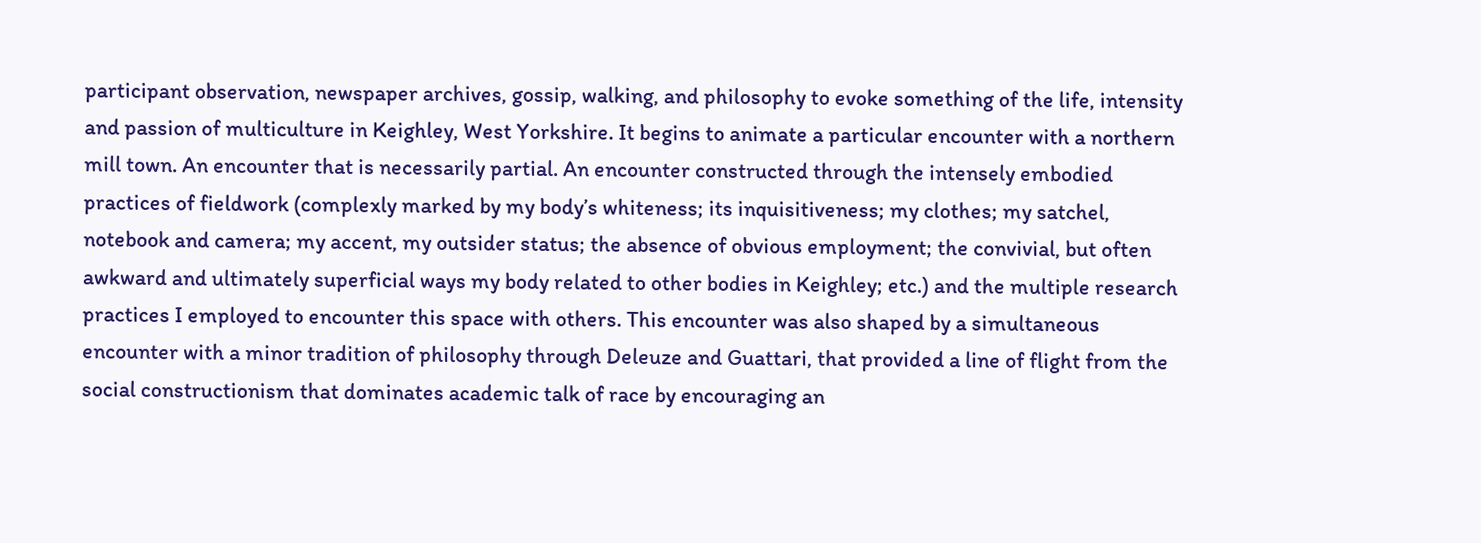participant observation, newspaper archives, gossip, walking, and philosophy to evoke something of the life, intensity and passion of multiculture in Keighley, West Yorkshire. It begins to animate a particular encounter with a northern mill town. An encounter that is necessarily partial. An encounter constructed through the intensely embodied practices of fieldwork (complexly marked by my body’s whiteness; its inquisitiveness; my clothes; my satchel, notebook and camera; my accent, my outsider status; the absence of obvious employment; the convivial, but often awkward and ultimately superficial ways my body related to other bodies in Keighley; etc.) and the multiple research practices I employed to encounter this space with others. This encounter was also shaped by a simultaneous encounter with a minor tradition of philosophy through Deleuze and Guattari, that provided a line of flight from the social constructionism that dominates academic talk of race by encouraging an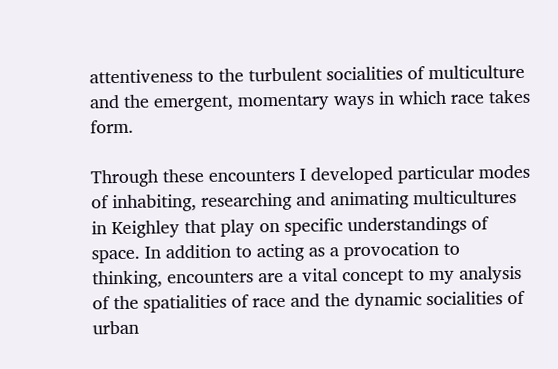attentiveness to the turbulent socialities of multiculture and the emergent, momentary ways in which race takes form.

Through these encounters I developed particular modes of inhabiting, researching and animating multicultures in Keighley that play on specific understandings of space. In addition to acting as a provocation to thinking, encounters are a vital concept to my analysis of the spatialities of race and the dynamic socialities of urban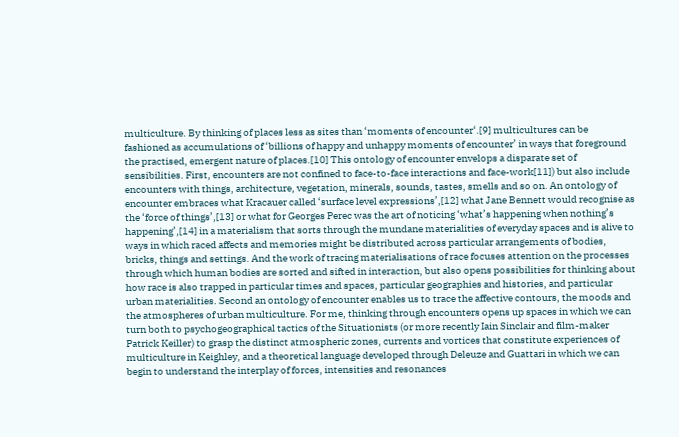multiculture. By thinking of places less as sites than ‘moments of encounter‘.[9] multicultures can be fashioned as accumulations of ‘billions of happy and unhappy moments of encounter’ in ways that foreground the practised, emergent nature of places.[10] This ontology of encounter envelops a disparate set of sensibilities. First, encounters are not confined to face-to-face interactions and face-work[11]) but also include encounters with things, architecture, vegetation, minerals, sounds, tastes, smells and so on. An ontology of encounter embraces what Kracauer called ‘surface level expressions’,[12] what Jane Bennett would recognise as the ‘force of things’,[13] or what for Georges Perec was the art of noticing ‘what’s happening when nothing’s happening’,[14] in a materialism that sorts through the mundane materialities of everyday spaces and is alive to ways in which raced affects and memories might be distributed across particular arrangements of bodies, bricks, things and settings. And the work of tracing materialisations of race focuses attention on the processes through which human bodies are sorted and sifted in interaction, but also opens possibilities for thinking about how race is also trapped in particular times and spaces, particular geographies and histories, and particular urban materialities. Second an ontology of encounter enables us to trace the affective contours, the moods and the atmospheres of urban multiculture. For me, thinking through encounters opens up spaces in which we can turn both to psychogeographical tactics of the Situationists (or more recently Iain Sinclair and film-maker Patrick Keiller) to grasp the distinct atmospheric zones, currents and vortices that constitute experiences of multiculture in Keighley, and a theoretical language developed through Deleuze and Guattari in which we can begin to understand the interplay of forces, intensities and resonances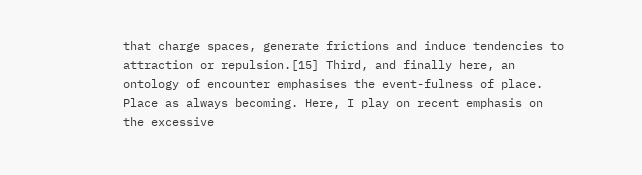that charge spaces, generate frictions and induce tendencies to attraction or repulsion.[15] Third, and finally here, an ontology of encounter emphasises the event-fulness of place. Place as always becoming. Here, I play on recent emphasis on the excessive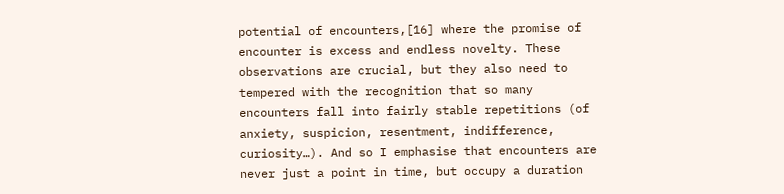potential of encounters,[16] where the promise of encounter is excess and endless novelty. These observations are crucial, but they also need to tempered with the recognition that so many encounters fall into fairly stable repetitions (of anxiety, suspicion, resentment, indifference, curiosity…). And so I emphasise that encounters are never just a point in time, but occupy a duration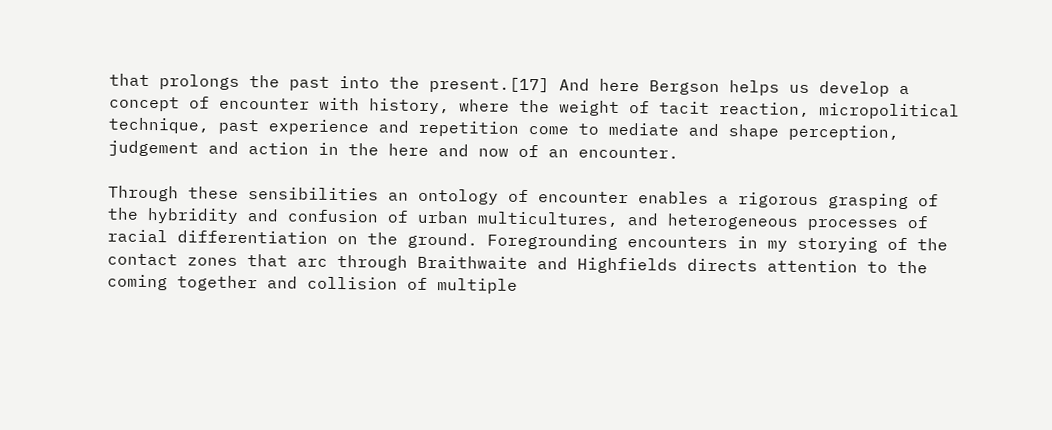that prolongs the past into the present.[17] And here Bergson helps us develop a concept of encounter with history, where the weight of tacit reaction, micropolitical technique, past experience and repetition come to mediate and shape perception, judgement and action in the here and now of an encounter.

Through these sensibilities an ontology of encounter enables a rigorous grasping of the hybridity and confusion of urban multicultures, and heterogeneous processes of racial differentiation on the ground. Foregrounding encounters in my storying of the contact zones that arc through Braithwaite and Highfields directs attention to the coming together and collision of multiple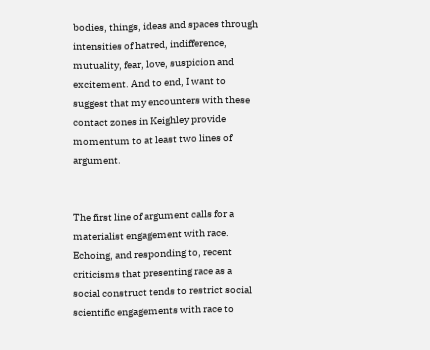bodies, things, ideas and spaces through intensities of hatred, indifference, mutuality, fear, love, suspicion and excitement. And to end, I want to suggest that my encounters with these contact zones in Keighley provide momentum to at least two lines of argument.


The first line of argument calls for a materialist engagement with race. Echoing, and responding to, recent criticisms that presenting race as a social construct tends to restrict social scientific engagements with race to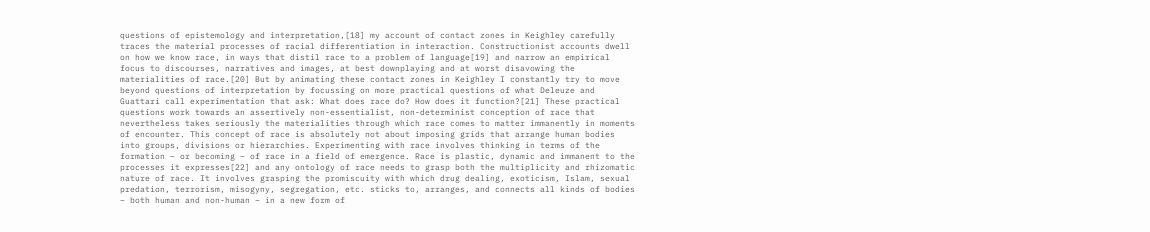questions of epistemology and interpretation,[18] my account of contact zones in Keighley carefully traces the material processes of racial differentiation in interaction. Constructionist accounts dwell on how we know race, in ways that distil race to a problem of language[19] and narrow an empirical focus to discourses, narratives and images, at best downplaying and at worst disavowing the materialities of race.[20] But by animating these contact zones in Keighley I constantly try to move beyond questions of interpretation by focussing on more practical questions of what Deleuze and Guattari call experimentation that ask: What does race do? How does it function?[21] These practical questions work towards an assertively non-essentialist, non-determinist conception of race that nevertheless takes seriously the materialities through which race comes to matter immanently in moments of encounter. This concept of race is absolutely not about imposing grids that arrange human bodies into groups, divisions or hierarchies. Experimenting with race involves thinking in terms of the formation – or becoming – of race in a field of emergence. Race is plastic, dynamic and immanent to the processes it expresses[22] and any ontology of race needs to grasp both the multiplicity and rhizomatic nature of race. It involves grasping the promiscuity with which drug dealing, exoticism, Islam, sexual predation, terrorism, misogyny, segregation, etc. sticks to, arranges, and connects all kinds of bodies – both human and non-human – in a new form of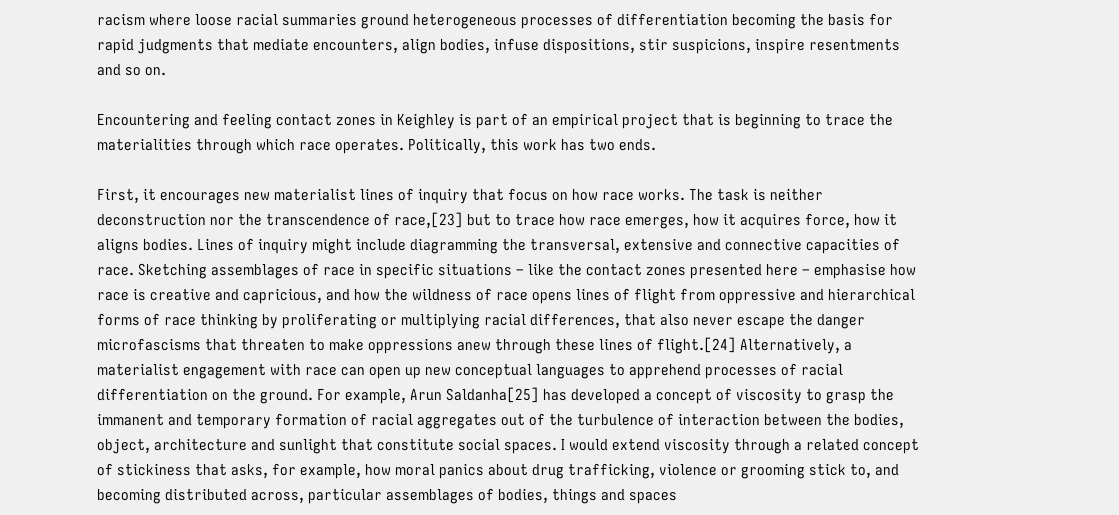racism where loose racial summaries ground heterogeneous processes of differentiation becoming the basis for rapid judgments that mediate encounters, align bodies, infuse dispositions, stir suspicions, inspire resentments and so on.

Encountering and feeling contact zones in Keighley is part of an empirical project that is beginning to trace the materialities through which race operates. Politically, this work has two ends.

First, it encourages new materialist lines of inquiry that focus on how race works. The task is neither deconstruction nor the transcendence of race,[23] but to trace how race emerges, how it acquires force, how it aligns bodies. Lines of inquiry might include diagramming the transversal, extensive and connective capacities of race. Sketching assemblages of race in specific situations – like the contact zones presented here – emphasise how race is creative and capricious, and how the wildness of race opens lines of flight from oppressive and hierarchical forms of race thinking by proliferating or multiplying racial differences, that also never escape the danger microfascisms that threaten to make oppressions anew through these lines of flight.[24] Alternatively, a materialist engagement with race can open up new conceptual languages to apprehend processes of racial differentiation on the ground. For example, Arun Saldanha[25] has developed a concept of viscosity to grasp the immanent and temporary formation of racial aggregates out of the turbulence of interaction between the bodies, object, architecture and sunlight that constitute social spaces. I would extend viscosity through a related concept of stickiness that asks, for example, how moral panics about drug trafficking, violence or grooming stick to, and becoming distributed across, particular assemblages of bodies, things and spaces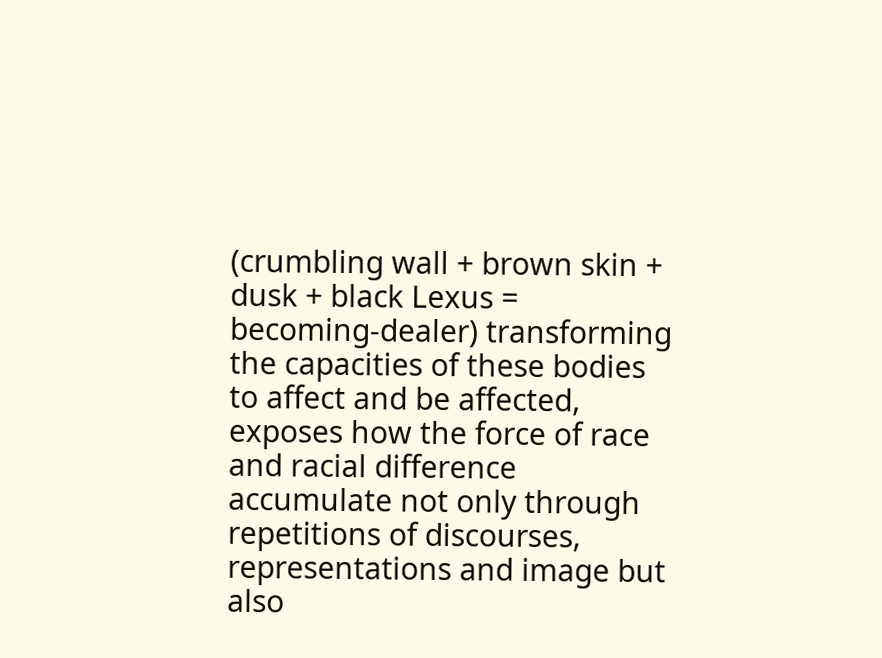(crumbling wall + brown skin + dusk + black Lexus = becoming-dealer) transforming the capacities of these bodies to affect and be affected, exposes how the force of race and racial difference accumulate not only through repetitions of discourses, representations and image but also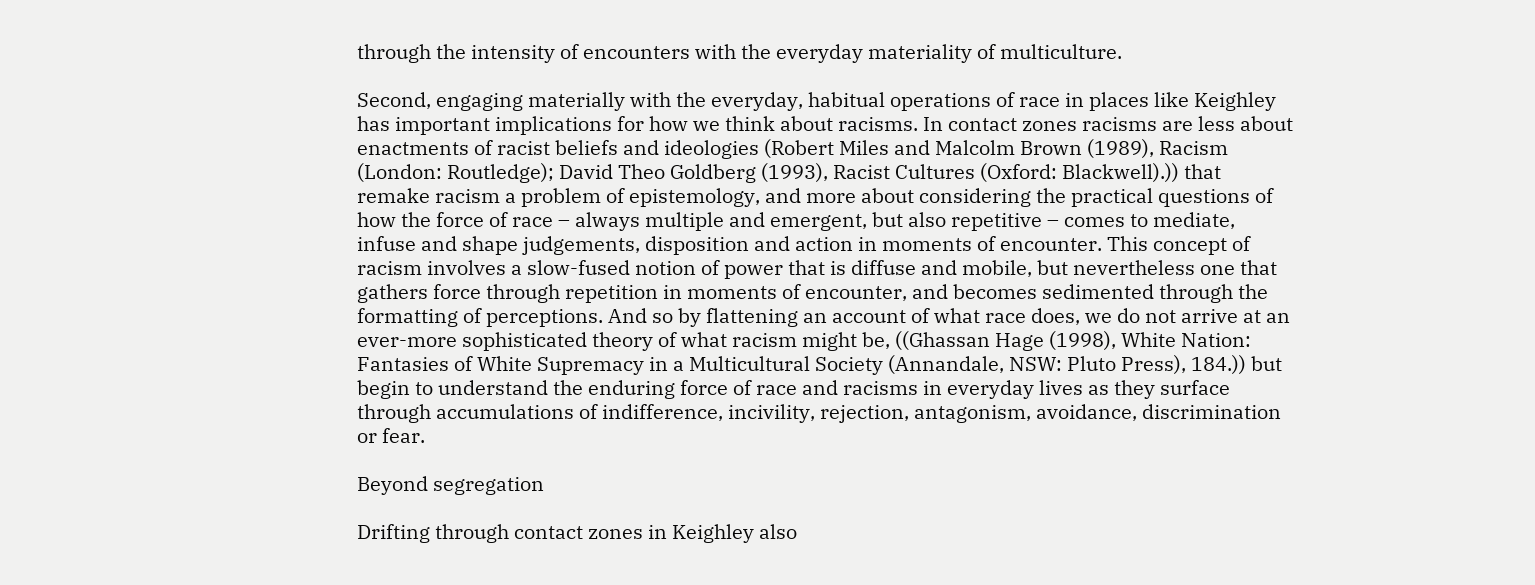through the intensity of encounters with the everyday materiality of multiculture.

Second, engaging materially with the everyday, habitual operations of race in places like Keighley has important implications for how we think about racisms. In contact zones racisms are less about enactments of racist beliefs and ideologies (Robert Miles and Malcolm Brown (1989), Racism (London: Routledge); David Theo Goldberg (1993), Racist Cultures (Oxford: Blackwell).)) that remake racism a problem of epistemology, and more about considering the practical questions of how the force of race – always multiple and emergent, but also repetitive – comes to mediate, infuse and shape judgements, disposition and action in moments of encounter. This concept of racism involves a slow-fused notion of power that is diffuse and mobile, but nevertheless one that gathers force through repetition in moments of encounter, and becomes sedimented through the formatting of perceptions. And so by flattening an account of what race does, we do not arrive at an ever-more sophisticated theory of what racism might be, ((Ghassan Hage (1998), White Nation: Fantasies of White Supremacy in a Multicultural Society (Annandale, NSW: Pluto Press), 184.)) but begin to understand the enduring force of race and racisms in everyday lives as they surface through accumulations of indifference, incivility, rejection, antagonism, avoidance, discrimination or fear.

Beyond segregation

Drifting through contact zones in Keighley also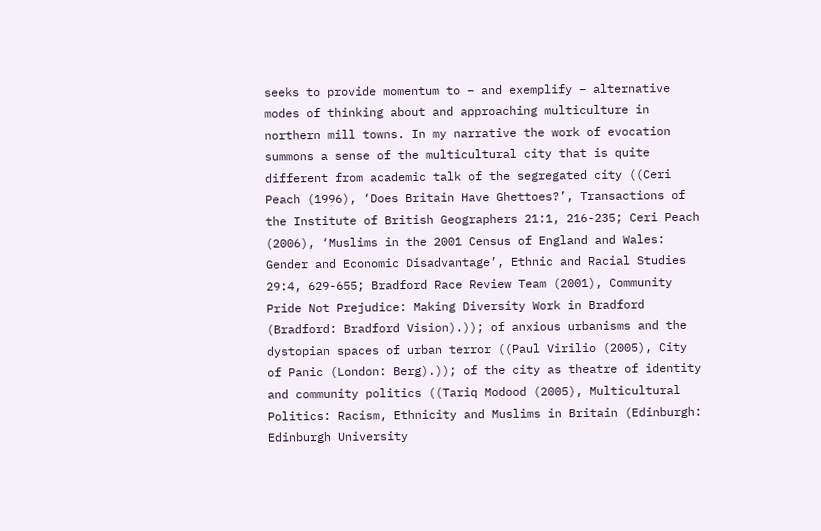seeks to provide momentum to – and exemplify – alternative modes of thinking about and approaching multiculture in northern mill towns. In my narrative the work of evocation summons a sense of the multicultural city that is quite different from academic talk of the segregated city ((Ceri Peach (1996), ‘Does Britain Have Ghettoes?’, Transactions of the Institute of British Geographers 21:1, 216-235; Ceri Peach (2006), ‘Muslims in the 2001 Census of England and Wales: Gender and Economic Disadvantage’, Ethnic and Racial Studies 29:4, 629-655; Bradford Race Review Team (2001), Community Pride Not Prejudice: Making Diversity Work in Bradford (Bradford: Bradford Vision).)); of anxious urbanisms and the dystopian spaces of urban terror ((Paul Virilio (2005), City of Panic (London: Berg).)); of the city as theatre of identity and community politics ((Tariq Modood (2005), Multicultural Politics: Racism, Ethnicity and Muslims in Britain (Edinburgh: Edinburgh University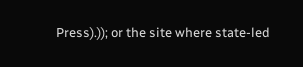Press).)); or the site where state-led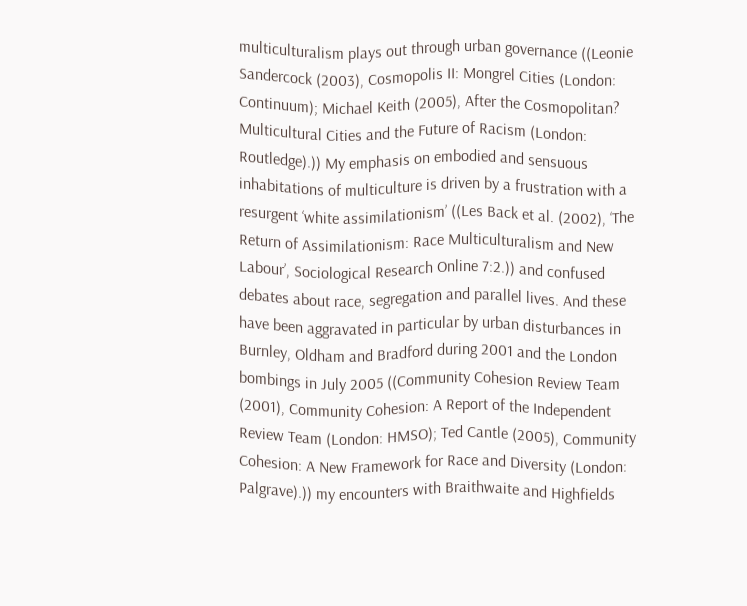multiculturalism plays out through urban governance ((Leonie Sandercock (2003), Cosmopolis II: Mongrel Cities (London: Continuum); Michael Keith (2005), After the Cosmopolitan? Multicultural Cities and the Future of Racism (London: Routledge).)) My emphasis on embodied and sensuous inhabitations of multiculture is driven by a frustration with a resurgent ‘white assimilationism’ ((Les Back et al. (2002), ‘The Return of Assimilationism: Race Multiculturalism and New Labour’, Sociological Research Online 7:2.)) and confused debates about race, segregation and parallel lives. And these have been aggravated in particular by urban disturbances in Burnley, Oldham and Bradford during 2001 and the London bombings in July 2005 ((Community Cohesion Review Team (2001), Community Cohesion: A Report of the Independent Review Team (London: HMSO); Ted Cantle (2005), Community Cohesion: A New Framework for Race and Diversity (London: Palgrave).)) my encounters with Braithwaite and Highfields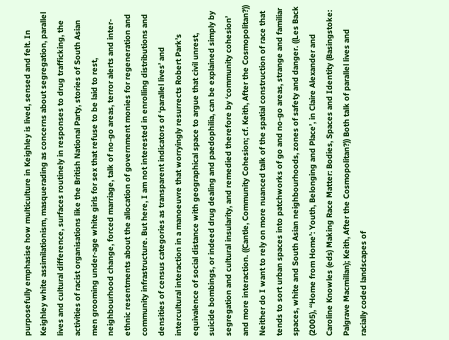purposefully emphasise how multiculture in Keighley is lived, sensed and felt. In Keighley white assimilationism, masquerading as concerns about segregation, parallel lives and cultural difference, surfaces routinely in responses to drug trafficking, the activities of racist organisations like the British National Party, stories of South Asian men grooming under-age white girls for sex that refuse to be laid to rest, neighbourhood change, forced marriage, talk of no-go areas, terror alerts and inter-ethnic resentments about the allocation of government monies for regeneration and community infrastructure. But here, I am not interested in enrolling distributions and densities of census categories as transparent indicators of ‘parallel lives’ and intercultural interaction in a manoeuvre that worryingly resurrects Robert Park’s equivalence of social distance with geographical space to argue that civil unrest, suicide bombings, or indeed drug dealing and paedophilia, can be explained simply by segregation and cultural insularity, and remedied therefore by ‘community cohesion’ and more interaction. ((Cantle, Community Cohesion; cf. Keith, After the Cosmopolitan?)) Neither do I want to rely on more nuanced talk of the spatial construction of race that tends to sort urban spaces into patchworks of go and no-go areas, strange and familiar spaces, white and South Asian neighbourhoods, zones of safety and danger. ((Les Back (2005), ‘‘Home from Home’: Youth, Belonging and Place’, in Claire Alexander and Caroline Knowles (eds) Making Race Matter: Bodies, Spaces and Identity (Basingstoke: Palgrave Macmillan); Keith, After the Cosmopolitan?)) Both talk of parallel lives and racially coded landscapes of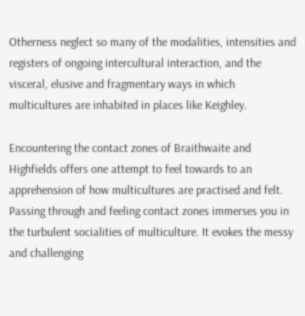Otherness neglect so many of the modalities, intensities and registers of ongoing intercultural interaction, and the visceral, elusive and fragmentary ways in which multicultures are inhabited in places like Keighley.

Encountering the contact zones of Braithwaite and Highfields offers one attempt to feel towards to an apprehension of how multicultures are practised and felt. Passing through and feeling contact zones immerses you in the turbulent socialities of multiculture. It evokes the messy and challenging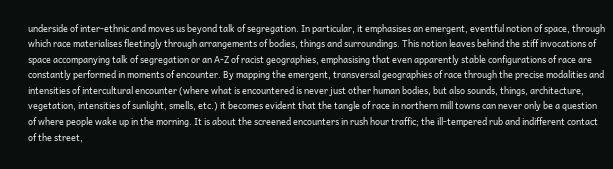underside of inter-ethnic and moves us beyond talk of segregation. In particular, it emphasises an emergent, eventful notion of space, through which race materialises fleetingly through arrangements of bodies, things and surroundings. This notion leaves behind the stiff invocations of space accompanying talk of segregation or an A-Z of racist geographies, emphasising that even apparently stable configurations of race are constantly performed in moments of encounter. By mapping the emergent, transversal geographies of race through the precise modalities and intensities of intercultural encounter (where what is encountered is never just other human bodies, but also sounds, things, architecture, vegetation, intensities of sunlight, smells, etc.) it becomes evident that the tangle of race in northern mill towns can never only be a question of where people wake up in the morning. It is about the screened encounters in rush hour traffic; the ill-tempered rub and indifferent contact of the street,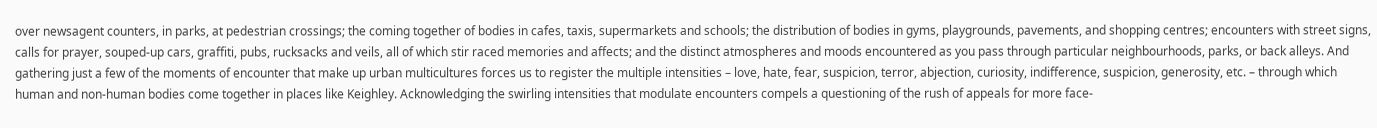over newsagent counters, in parks, at pedestrian crossings; the coming together of bodies in cafes, taxis, supermarkets and schools; the distribution of bodies in gyms, playgrounds, pavements, and shopping centres; encounters with street signs, calls for prayer, souped-up cars, graffiti, pubs, rucksacks and veils, all of which stir raced memories and affects; and the distinct atmospheres and moods encountered as you pass through particular neighbourhoods, parks, or back alleys. And gathering just a few of the moments of encounter that make up urban multicultures forces us to register the multiple intensities – love, hate, fear, suspicion, terror, abjection, curiosity, indifference, suspicion, generosity, etc. – through which human and non-human bodies come together in places like Keighley. Acknowledging the swirling intensities that modulate encounters compels a questioning of the rush of appeals for more face-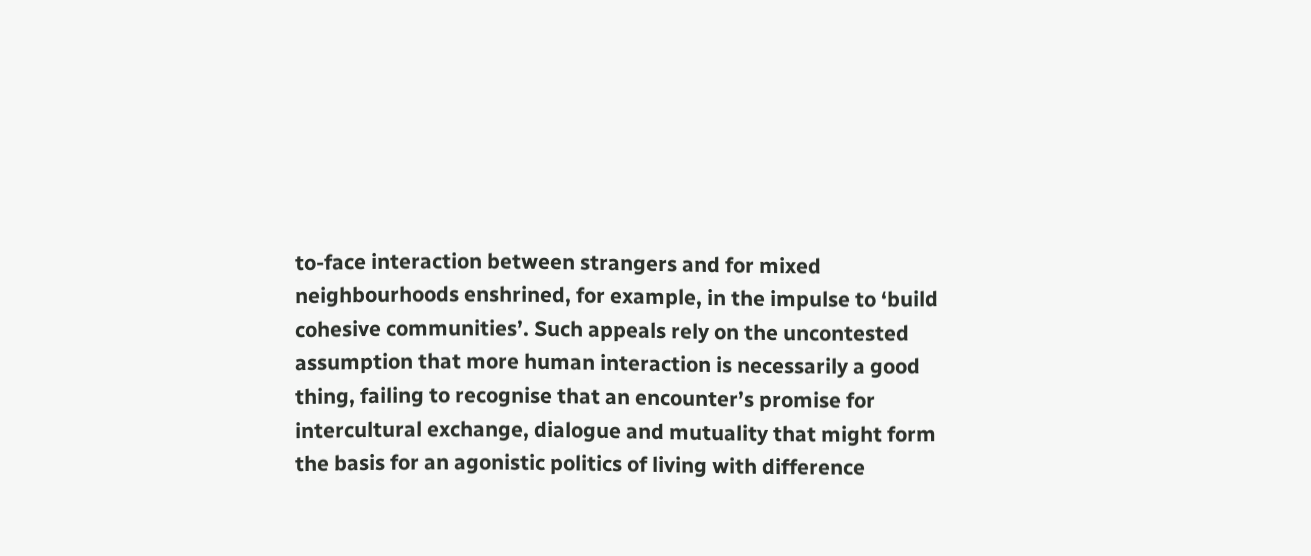to-face interaction between strangers and for mixed neighbourhoods enshrined, for example, in the impulse to ‘build cohesive communities’. Such appeals rely on the uncontested assumption that more human interaction is necessarily a good thing, failing to recognise that an encounter’s promise for intercultural exchange, dialogue and mutuality that might form the basis for an agonistic politics of living with difference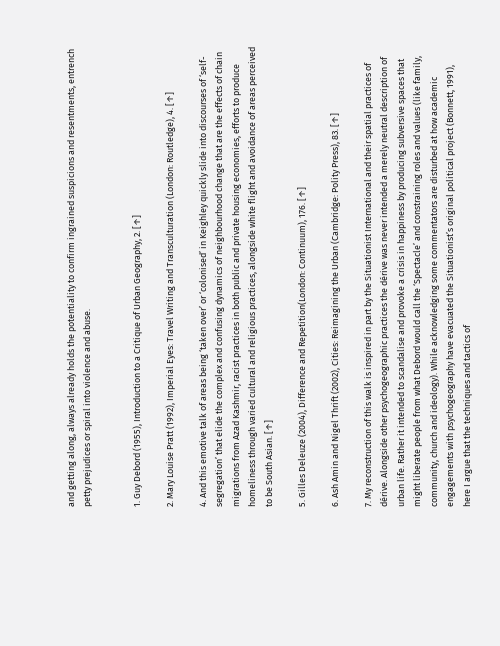and getting along, always already holds the potentiality to confirm ingrained suspicions and resentments, entrench petty prejudices or spiral into violence and abuse.


1. Guy Debord (1955), Introduction to a Critique of Urban Geography, 2. [↑]

2. Mary Louise Pratt (1992), Imperial Eyes: Travel Writing and Transculturation (London: Routledge), 4. [↑]

4. And this emotive talk of areas being ‘taken over’ or ‘colonised’ in Keighley quickly slide into discourses of ‘self-segregation’ that elide the complex and confusing dynamics of neighbourhood change that are the effects of chain migrations from Azad Kashmir, racist practices in both public and private housing economies, efforts to produce homeliness through varied cultural and religious practices, alongside white flight and avoidance of areas perceived to be South Asian. [↑]

5. Gilles Deleuze (2004), Difference and Repetition(London: Continuum), 176. [↑]

6. Ash Amin and Nigel Thrift (2002), Cities: Reimagining the Urban (Cambridge: Polity Press), 83. [↑]

7. My reconstruction of this walk is inspired in part by the Situationist International and their spatial practices of dérive. Alongside other psychogeographic practices the dérive was never intended a merely neutral description of urban life. Rather it intended to scandalise and provoke a crisis in happiness by producing subversive spaces that might liberate people from what Debord would call the ‘Spectacle’ and constraining roles and values (like family, community, church and ideology). While acknowledging some commentators are disturbed at how academic engagements with psychogeography have evacuated the Situationist’s original political project (Bonnett, 1991), here I argue that the techniques and tactics of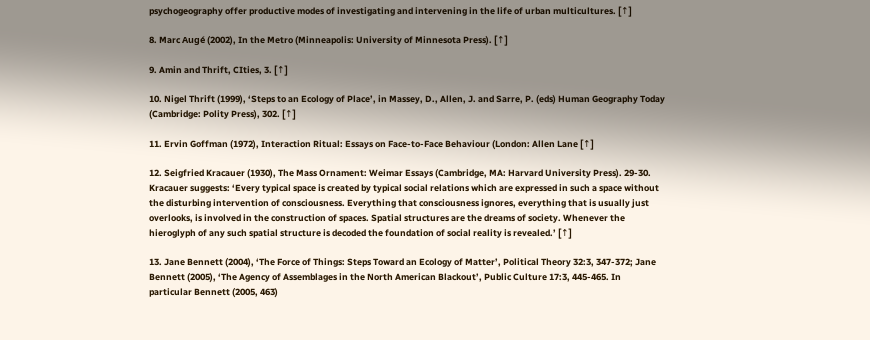psychogeography offer productive modes of investigating and intervening in the life of urban multicultures. [↑]

8. Marc Augé (2002), In the Metro (Minneapolis: University of Minnesota Press). [↑]

9. Amin and Thrift, CIties, 3. [↑]

10. Nigel Thrift (1999), ‘Steps to an Ecology of Place’, in Massey, D., Allen, J. and Sarre, P. (eds) Human Geography Today (Cambridge: Polity Press), 302. [↑]

11. Ervin Goffman (1972), Interaction Ritual: Essays on Face-to-Face Behaviour (London: Allen Lane [↑]

12. Seigfried Kracauer (1930), The Mass Ornament: Weimar Essays (Cambridge, MA: Harvard University Press). 29-30. Kracauer suggests: ‘Every typical space is created by typical social relations which are expressed in such a space without the disturbing intervention of consciousness. Everything that consciousness ignores, everything that is usually just overlooks, is involved in the construction of spaces. Spatial structures are the dreams of society. Whenever the hieroglyph of any such spatial structure is decoded the foundation of social reality is revealed.’ [↑]

13. Jane Bennett (2004), ‘The Force of Things: Steps Toward an Ecology of Matter’, Political Theory 32:3, 347-372; Jane Bennett (2005), ‘The Agency of Assemblages in the North American Blackout’, Public Culture 17:3, 445-465. In particular Bennett (2005, 463)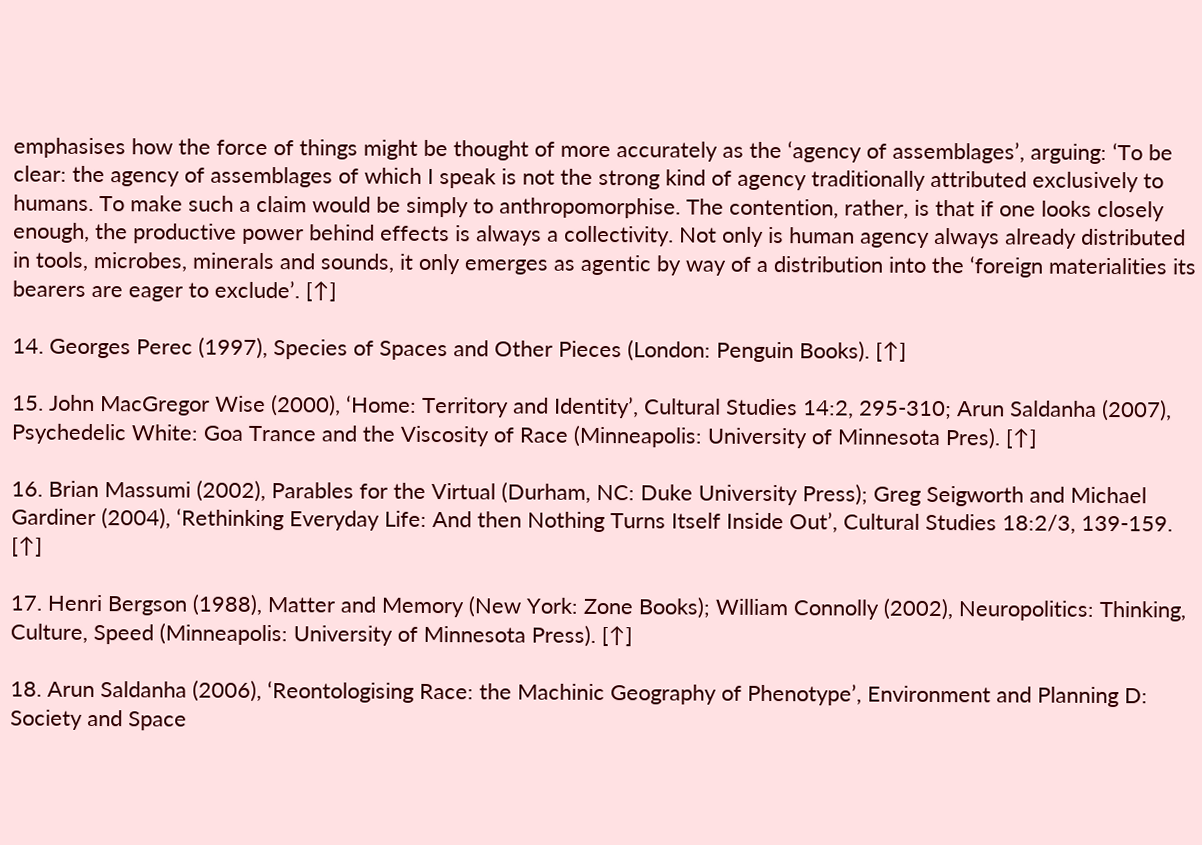emphasises how the force of things might be thought of more accurately as the ‘agency of assemblages’, arguing: ‘To be clear: the agency of assemblages of which I speak is not the strong kind of agency traditionally attributed exclusively to humans. To make such a claim would be simply to anthropomorphise. The contention, rather, is that if one looks closely enough, the productive power behind effects is always a collectivity. Not only is human agency always already distributed in tools, microbes, minerals and sounds, it only emerges as agentic by way of a distribution into the ‘foreign materialities its bearers are eager to exclude’. [↑]

14. Georges Perec (1997), Species of Spaces and Other Pieces (London: Penguin Books). [↑]

15. John MacGregor Wise (2000), ‘Home: Territory and Identity’, Cultural Studies 14:2, 295-310; Arun Saldanha (2007), Psychedelic White: Goa Trance and the Viscosity of Race (Minneapolis: University of Minnesota Pres). [↑]

16. Brian Massumi (2002), Parables for the Virtual (Durham, NC: Duke University Press); Greg Seigworth and Michael Gardiner (2004), ‘Rethinking Everyday Life: And then Nothing Turns Itself Inside Out’, Cultural Studies 18:2/3, 139-159. [↑]

17. Henri Bergson (1988), Matter and Memory (New York: Zone Books); William Connolly (2002), Neuropolitics: Thinking, Culture, Speed (Minneapolis: University of Minnesota Press). [↑]

18. Arun Saldanha (2006), ‘Reontologising Race: the Machinic Geography of Phenotype’, Environment and Planning D: Society and Space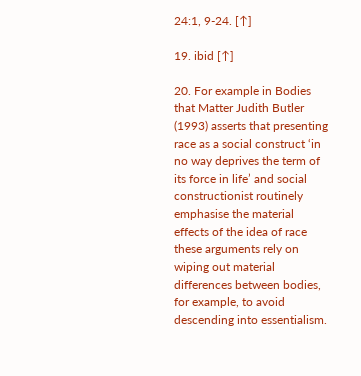24:1, 9-24. [↑]

19. ibid [↑]

20. For example in Bodies that Matter Judith Butler (1993) asserts that presenting race as a social construct ‘in no way deprives the term of its force in life’ and social constructionist routinely emphasise the material effects of the idea of race these arguments rely on wiping out material differences between bodies, for example, to avoid descending into essentialism.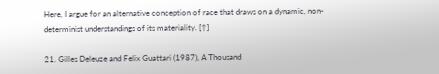Here, I argue for an alternative conception of race that draws on a dynamic, non-determinist understandings of its materiality. [↑]

21. Gilles Deleuze and Felix Guattari (1987), A Thousand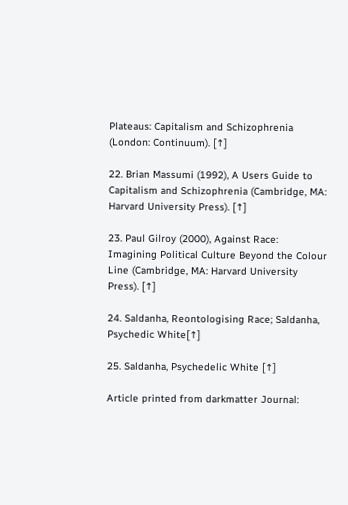Plateaus: Capitalism and Schizophrenia (London: Continuum). [↑]

22. Brian Massumi (1992), A Users Guide to Capitalism and Schizophrenia (Cambridge, MA: Harvard University Press). [↑]

23. Paul Gilroy (2000), Against Race: Imagining Political Culture Beyond the Colour Line (Cambridge, MA: Harvard University Press). [↑]

24. Saldanha, Reontologising Race; Saldanha, Psychedic White[↑]

25. Saldanha, Psychedelic White [↑]

Article printed from darkmatter Journal: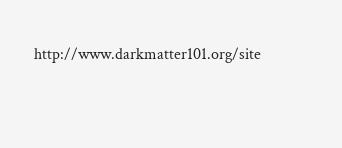http://www.darkmatter101.org/site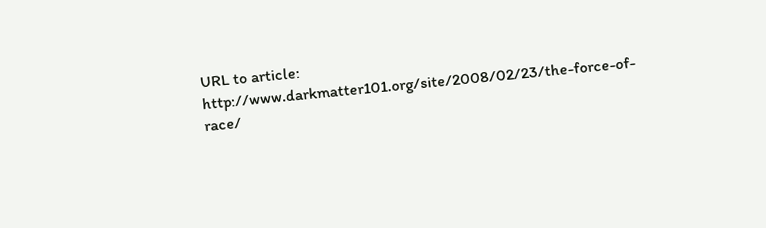URL to article: http://www.darkmatter101.org/site/2008/02/23/the-force-of-race/